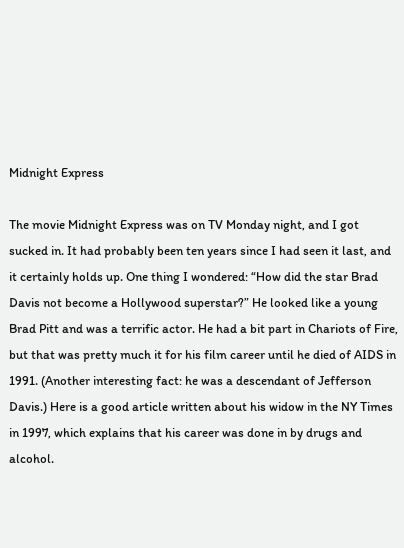Midnight Express

The movie Midnight Express was on TV Monday night, and I got sucked in. It had probably been ten years since I had seen it last, and it certainly holds up. One thing I wondered: “How did the star Brad Davis not become a Hollywood superstar?” He looked like a young Brad Pitt and was a terrific actor. He had a bit part in Chariots of Fire, but that was pretty much it for his film career until he died of AIDS in 1991. (Another interesting fact: he was a descendant of Jefferson Davis.) Here is a good article written about his widow in the NY Times in 1997, which explains that his career was done in by drugs and alcohol.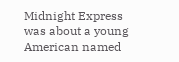Midnight Express was about a young American named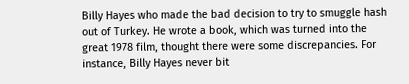Billy Hayes who made the bad decision to try to smuggle hash out of Turkey. He wrote a book, which was turned into the great 1978 film, thought there were some discrepancies. For instance, Billy Hayes never bit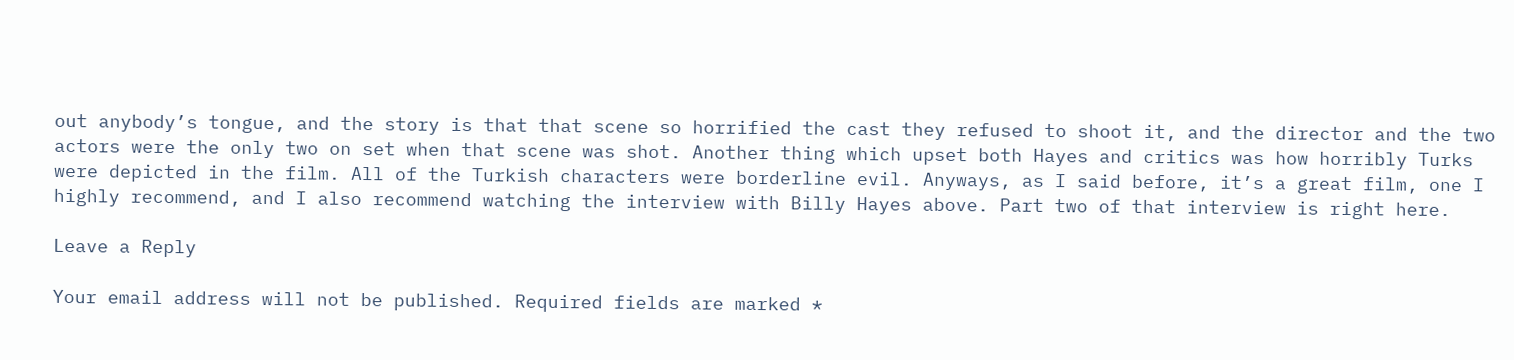out anybody’s tongue, and the story is that that scene so horrified the cast they refused to shoot it, and the director and the two actors were the only two on set when that scene was shot. Another thing which upset both Hayes and critics was how horribly Turks were depicted in the film. All of the Turkish characters were borderline evil. Anyways, as I said before, it’s a great film, one I highly recommend, and I also recommend watching the interview with Billy Hayes above. Part two of that interview is right here.

Leave a Reply

Your email address will not be published. Required fields are marked *